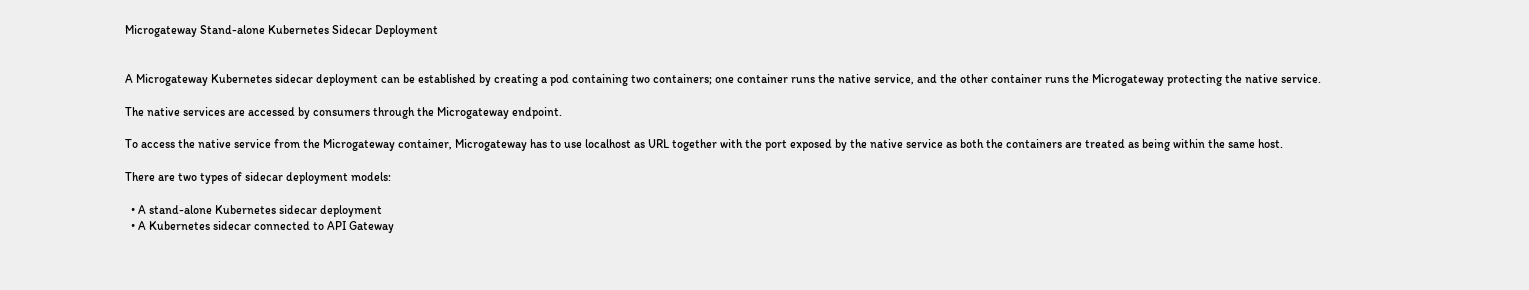Microgateway Stand-alone Kubernetes Sidecar Deployment


A Microgateway Kubernetes sidecar deployment can be established by creating a pod containing two containers; one container runs the native service, and the other container runs the Microgateway protecting the native service.

The native services are accessed by consumers through the Microgateway endpoint.

To access the native service from the Microgateway container, Microgateway has to use localhost as URL together with the port exposed by the native service as both the containers are treated as being within the same host.

There are two types of sidecar deployment models:

  • A stand-alone Kubernetes sidecar deployment
  • A Kubernetes sidecar connected to API Gateway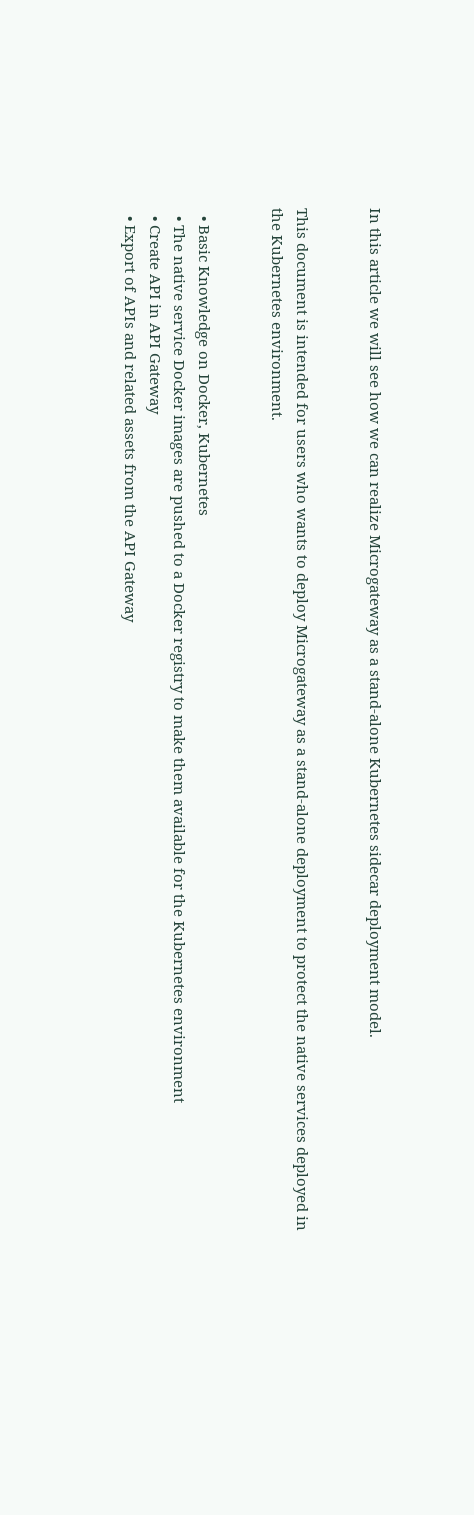In this article we will see how we can realize Microgateway as a stand-alone Kubernetes sidecar deployment model.


This document is intended for users who wants to deploy Microgateway as a stand-alone deployment to protect the native services deployed in the Kubernetes environment.


  • Basic Knowledge on Docker, Kubernetes
  • The native service Docker images are pushed to a Docker registry to make them available for the Kubernetes environment
  • Create API in API Gateway
  • Export of APIs and related assets from the API Gateway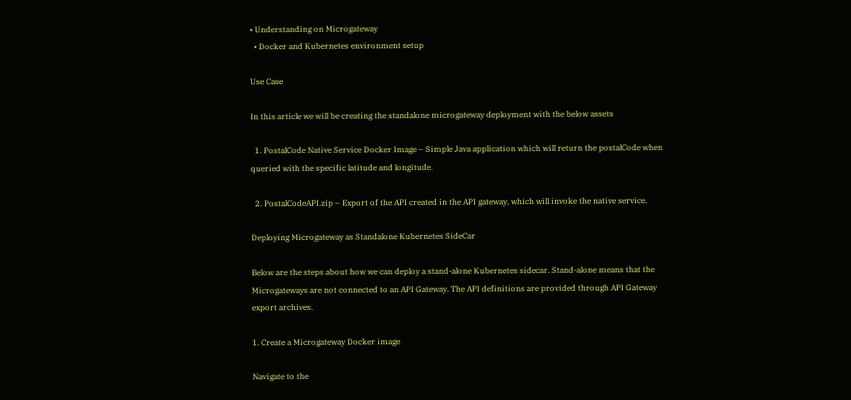• Understanding on Microgateway
  • Docker and Kubernetes environment setup

Use Case

In this article we will be creating the standalone microgateway deployment with the below assets

  1. PostalCode Native Service Docker Image – Simple Java application which will return the postalCode when queried with the specific latitude and longitude.

  2. PostalCodeAPI.zip – Export of the API created in the API gateway, which will invoke the native service.

Deploying Microgateway as Standalone Kubernetes SideCar

Below are the steps about how we can deploy a stand-alone Kubernetes sidecar. Stand-alone means that the Microgateways are not connected to an API Gateway. The API definitions are provided through API Gateway export archives.

1. Create a Microgateway Docker image

Navigate to the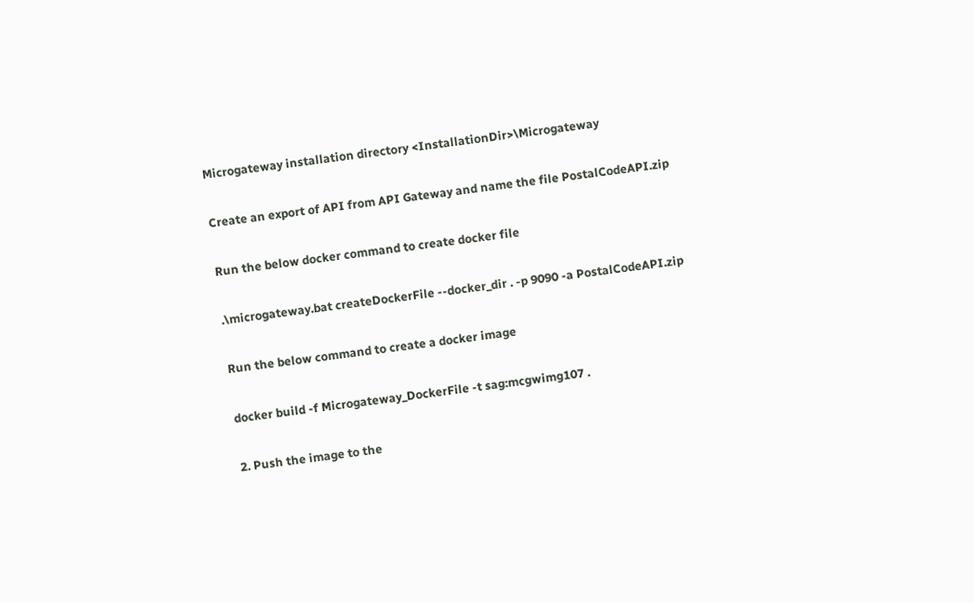Microgateway installation directory <InstallationDir>\Microgateway

Create an export of API from API Gateway and name the file PostalCodeAPI.zip

Run the below docker command to create docker file

.\microgateway.bat createDockerFile --docker_dir . -p 9090 -a PostalCodeAPI.zip

Run the below command to create a docker image

docker build -f Microgateway_DockerFile -t sag:mcgwimg107 .

2. Push the image to the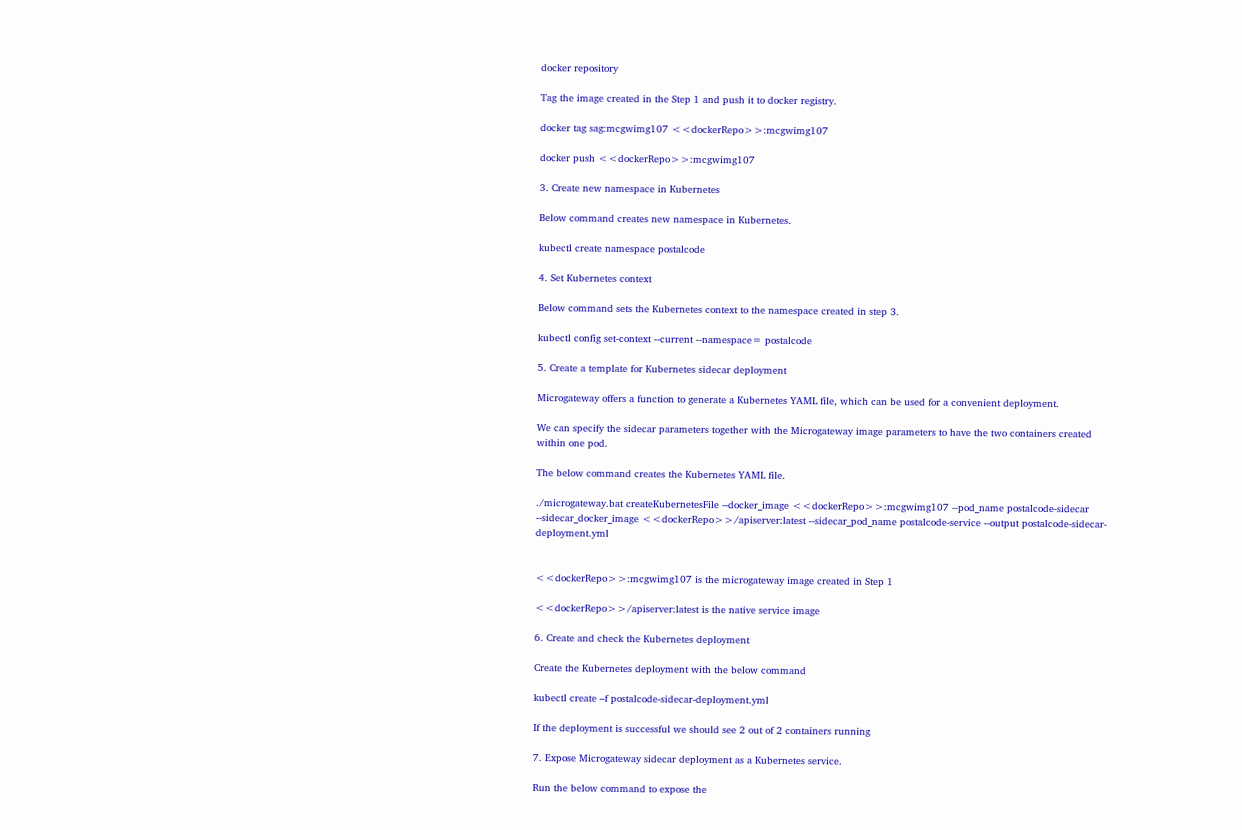docker repository

Tag the image created in the Step 1 and push it to docker registry.

docker tag sag:mcgwimg107 <<dockerRepo>>:mcgwimg107

docker push <<dockerRepo>>:mcgwimg107

3. Create new namespace in Kubernetes

Below command creates new namespace in Kubernetes.

kubectl create namespace postalcode

4. Set Kubernetes context

Below command sets the Kubernetes context to the namespace created in step 3.

kubectl config set-context --current --namespace= postalcode

5. Create a template for Kubernetes sidecar deployment

Microgateway offers a function to generate a Kubernetes YAML file, which can be used for a convenient deployment.

We can specify the sidecar parameters together with the Microgateway image parameters to have the two containers created within one pod.

The below command creates the Kubernetes YAML file.

./microgateway.bat createKubernetesFile --docker_image <<dockerRepo>>:mcgwimg107 --pod_name postalcode-sidecar --sidecar_docker_image <<dockerRepo>>/apiserver:latest --sidecar_pod_name postalcode-service --output postalcode-sidecar-deployment.yml


<<dockerRepo>>:mcgwimg107 is the microgateway image created in Step 1

<<dockerRepo>>/apiserver:latest is the native service image

6. Create and check the Kubernetes deployment

Create the Kubernetes deployment with the below command

kubectl create –f postalcode-sidecar-deployment.yml

If the deployment is successful we should see 2 out of 2 containers running

7. Expose Microgateway sidecar deployment as a Kubernetes service.

Run the below command to expose the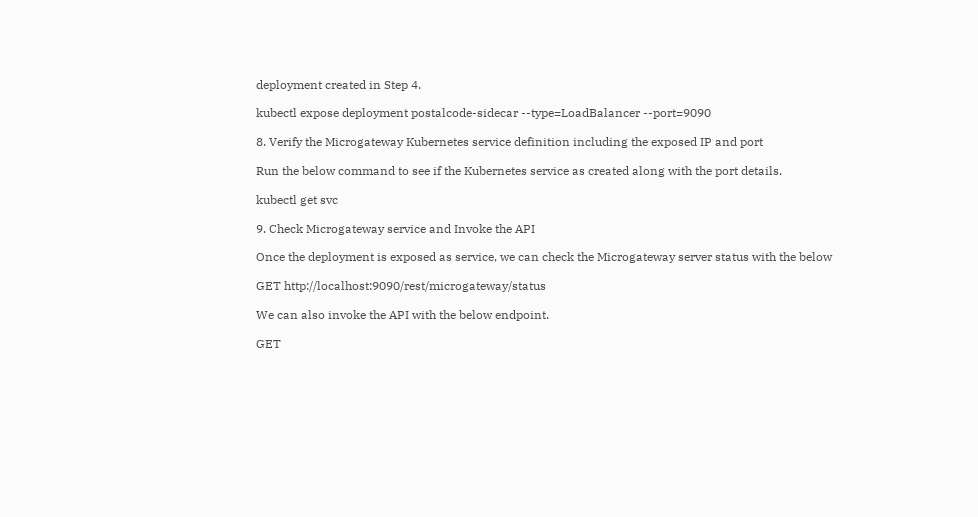deployment created in Step 4.

kubectl expose deployment postalcode-sidecar --type=LoadBalancer --port=9090

8. Verify the Microgateway Kubernetes service definition including the exposed IP and port

Run the below command to see if the Kubernetes service as created along with the port details.

kubectl get svc

9. Check Microgateway service and Invoke the API

Once the deployment is exposed as service, we can check the Microgateway server status with the below

GET http://localhost:9090/rest/microgateway/status

We can also invoke the API with the below endpoint.

GET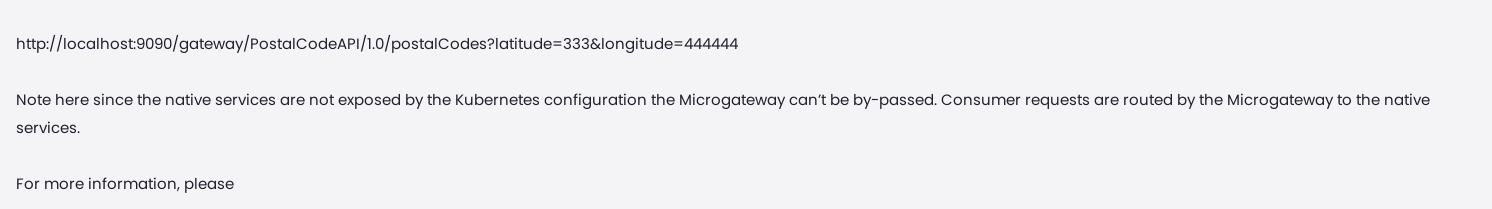http://localhost:9090/gateway/PostalCodeAPI/1.0/postalCodes?latitude=333&longitude=444444

Note here since the native services are not exposed by the Kubernetes configuration the Microgateway can’t be by-passed. Consumer requests are routed by the Microgateway to the native services.

For more information, please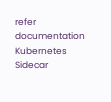refer documentation Kubernetes Sidecar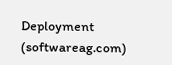Deployment (softwareag.com)